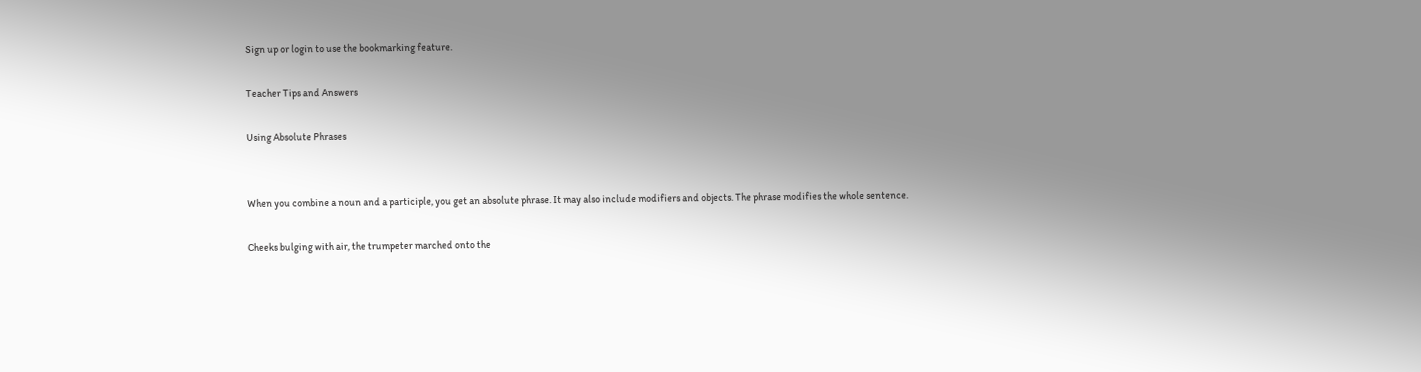Sign up or login to use the bookmarking feature.

Teacher Tips and Answers

Using Absolute Phrases


When you combine a noun and a participle, you get an absolute phrase. It may also include modifiers and objects. The phrase modifies the whole sentence.

Cheeks bulging with air, the trumpeter marched onto the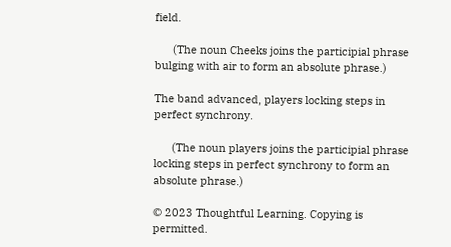field.

      (The noun Cheeks joins the participial phrase bulging with air to form an absolute phrase.)

The band advanced, players locking steps in perfect synchrony.

      (The noun players joins the participial phrase locking steps in perfect synchrony to form an absolute phrase.)

© 2023 Thoughtful Learning. Copying is permitted.